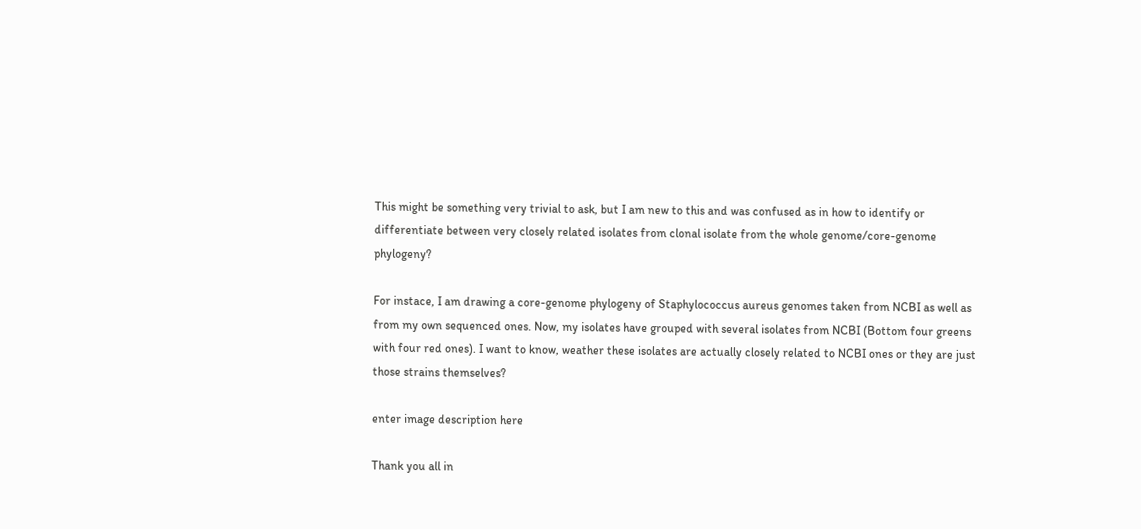This might be something very trivial to ask, but I am new to this and was confused as in how to identify or differentiate between very closely related isolates from clonal isolate from the whole genome/core-genome phylogeny?

For instace, I am drawing a core-genome phylogeny of Staphylococcus aureus genomes taken from NCBI as well as from my own sequenced ones. Now, my isolates have grouped with several isolates from NCBI (Bottom four greens with four red ones). I want to know, weather these isolates are actually closely related to NCBI ones or they are just those strains themselves?

enter image description here

Thank you all in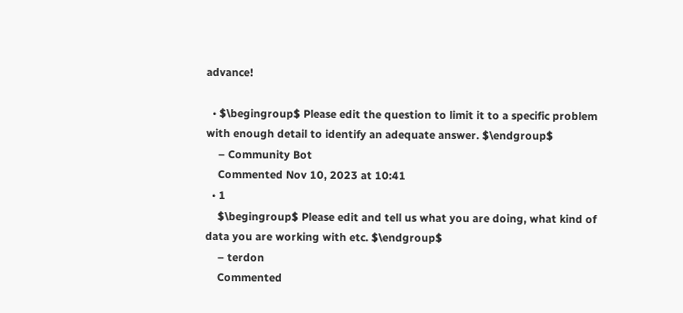advance!

  • $\begingroup$ Please edit the question to limit it to a specific problem with enough detail to identify an adequate answer. $\endgroup$
    – Community Bot
    Commented Nov 10, 2023 at 10:41
  • 1
    $\begingroup$ Please edit and tell us what you are doing, what kind of data you are working with etc. $\endgroup$
    – terdon
    Commented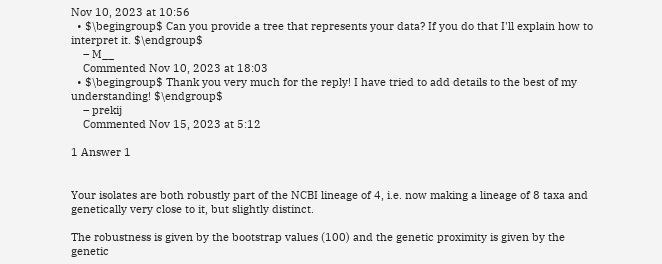Nov 10, 2023 at 10:56
  • $\begingroup$ Can you provide a tree that represents your data? If you do that I'll explain how to interpret it. $\endgroup$
    – M__
    Commented Nov 10, 2023 at 18:03
  • $\begingroup$ Thank you very much for the reply! I have tried to add details to the best of my understanding! $\endgroup$
    – prekij
    Commented Nov 15, 2023 at 5:12

1 Answer 1


Your isolates are both robustly part of the NCBI lineage of 4, i.e. now making a lineage of 8 taxa and genetically very close to it, but slightly distinct.

The robustness is given by the bootstrap values (100) and the genetic proximity is given by the genetic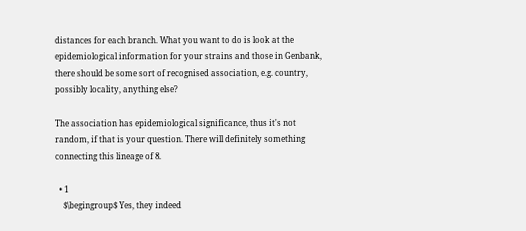distances for each branch. What you want to do is look at the epidemiological information for your strains and those in Genbank, there should be some sort of recognised association, e.g. country, possibly locality, anything else?

The association has epidemiological significance, thus it's not random, if that is your question. There will definitely something connecting this lineage of 8.

  • 1
    $\begingroup$ Yes, they indeed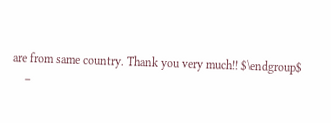are from same country. Thank you very much!! $\endgroup$
    –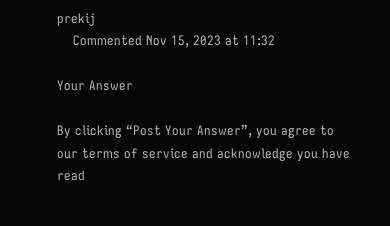prekij
    Commented Nov 15, 2023 at 11:32

Your Answer

By clicking “Post Your Answer”, you agree to our terms of service and acknowledge you have read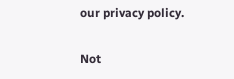our privacy policy.

Not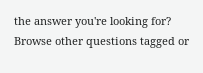the answer you're looking for? Browse other questions tagged or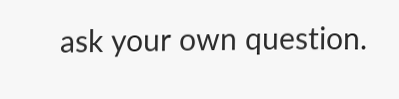ask your own question.